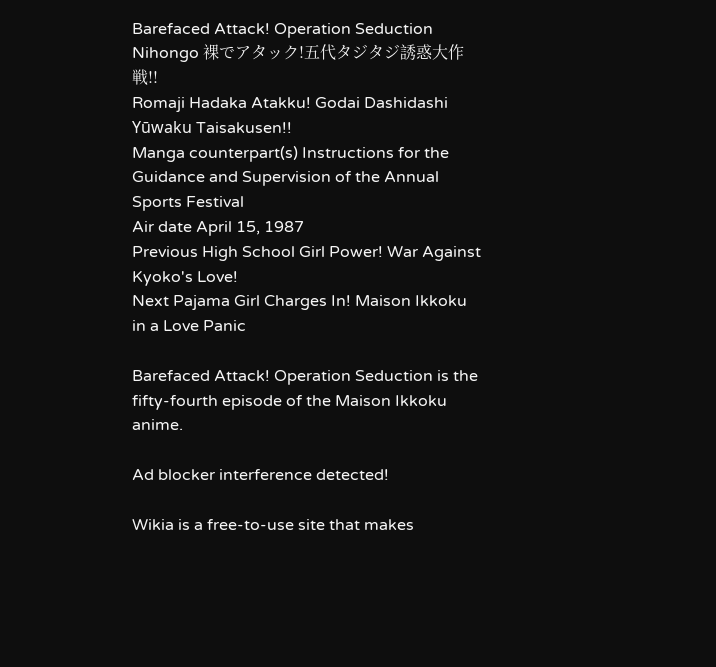Barefaced Attack! Operation Seduction
Nihongo 裸でアタック!五代タジタジ誘惑大作戦!!
Romaji Hadaka Atakku! Godai Dashidashi Yūwaku Taisakusen!!
Manga counterpart(s) Instructions for the Guidance and Supervision of the Annual Sports Festival
Air date April 15, 1987
Previous High School Girl Power! War Against Kyoko's Love!
Next Pajama Girl Charges In! Maison Ikkoku in a Love Panic

Barefaced Attack! Operation Seduction is the fifty-fourth episode of the Maison Ikkoku anime.

Ad blocker interference detected!

Wikia is a free-to-use site that makes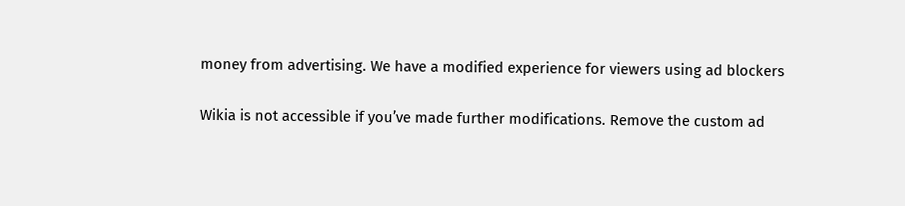money from advertising. We have a modified experience for viewers using ad blockers

Wikia is not accessible if you’ve made further modifications. Remove the custom ad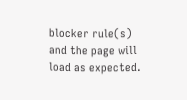blocker rule(s) and the page will load as expected.